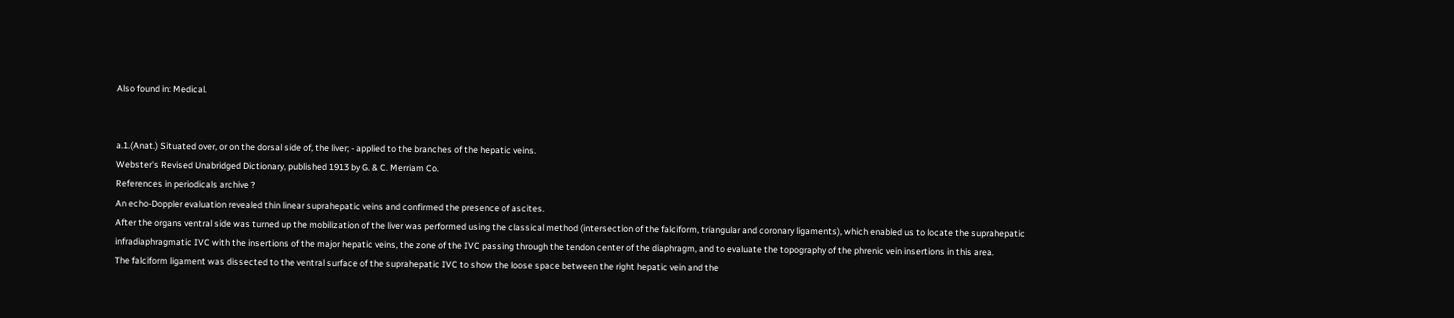Also found in: Medical.


a.1.(Anat.) Situated over, or on the dorsal side of, the liver; - applied to the branches of the hepatic veins.
Webster's Revised Unabridged Dictionary, published 1913 by G. & C. Merriam Co.
References in periodicals archive ?
An echo-Doppler evaluation revealed thin linear suprahepatic veins and confirmed the presence of ascites.
After the organs ventral side was turned up the mobilization of the liver was performed using the classical method (intersection of the falciform, triangular and coronary ligaments), which enabled us to locate the suprahepatic infradiaphragmatic IVC with the insertions of the major hepatic veins, the zone of the IVC passing through the tendon center of the diaphragm, and to evaluate the topography of the phrenic vein insertions in this area.
The falciform ligament was dissected to the ventral surface of the suprahepatic IVC to show the loose space between the right hepatic vein and the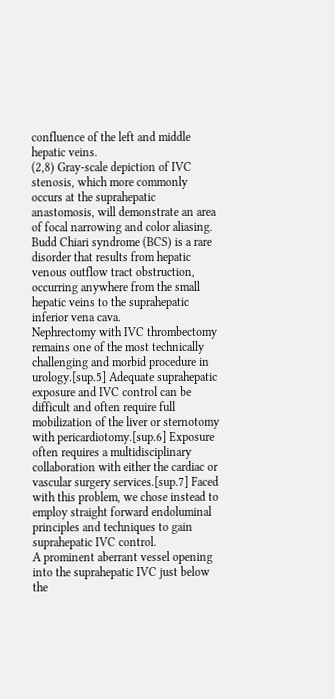confluence of the left and middle hepatic veins.
(2,8) Gray-scale depiction of IVC stenosis, which more commonly occurs at the suprahepatic anastomosis, will demonstrate an area of focal narrowing and color aliasing.
Budd Chiari syndrome (BCS) is a rare disorder that results from hepatic venous outflow tract obstruction, occurring anywhere from the small hepatic veins to the suprahepatic inferior vena cava.
Nephrectomy with IVC thrombectomy remains one of the most technically challenging and morbid procedure in urology.[sup.5] Adequate suprahepatic exposure and IVC control can be difficult and often require full mobilization of the liver or sternotomy with pericardiotomy.[sup.6] Exposure often requires a multidisciplinary collaboration with either the cardiac or vascular surgery services.[sup.7] Faced with this problem, we chose instead to employ straight forward endoluminal principles and techniques to gain suprahepatic IVC control.
A prominent aberrant vessel opening into the suprahepatic IVC just below the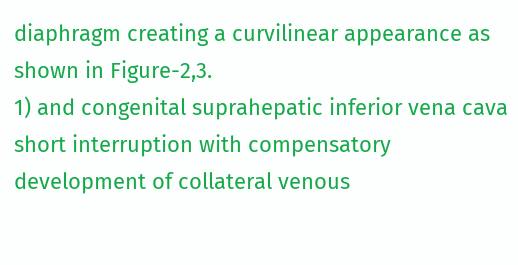diaphragm creating a curvilinear appearance as shown in Figure-2,3.
1) and congenital suprahepatic inferior vena cava short interruption with compensatory development of collateral venous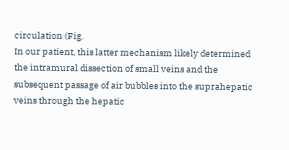circulation (Fig.
In our patient, this latter mechanism likely determined the intramural dissection of small veins and the subsequent passage of air bubbles into the suprahepatic veins through the hepatic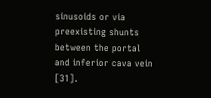sinusoids or via preexisting shunts between the portal and inferior cava vein [31].